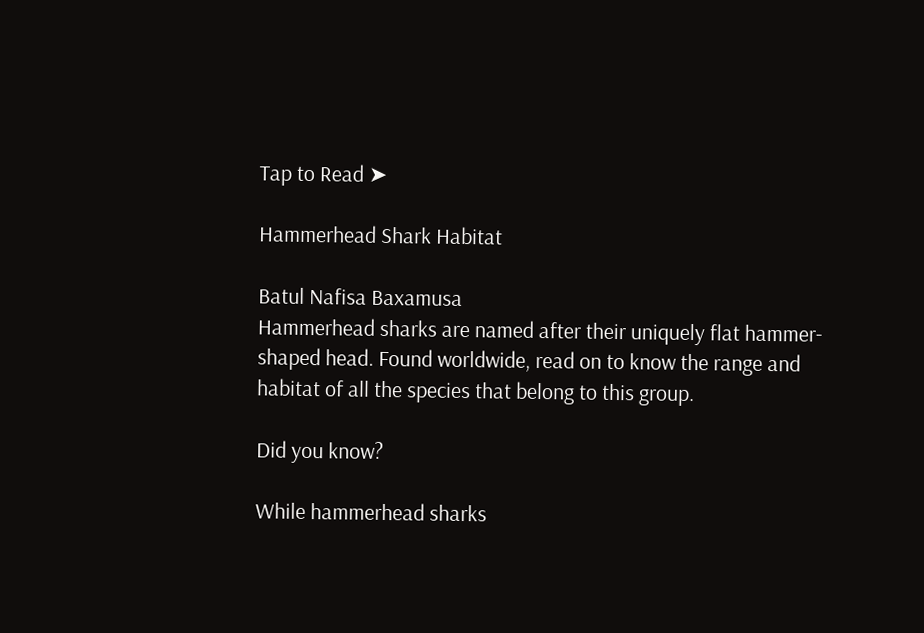Tap to Read ➤

Hammerhead Shark Habitat

Batul Nafisa Baxamusa
Hammerhead sharks are named after their uniquely flat hammer-shaped head. Found worldwide, read on to know the range and habitat of all the species that belong to this group.

Did you know?

While hammerhead sharks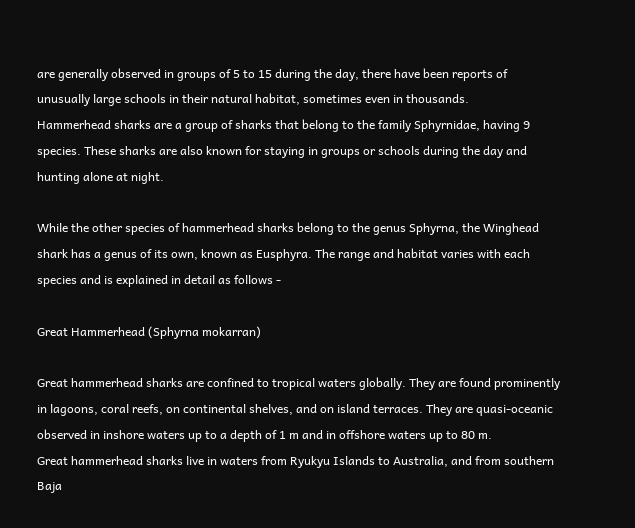are generally observed in groups of 5 to 15 during the day, there have been reports of unusually large schools in their natural habitat, sometimes even in thousands.
Hammerhead sharks are a group of sharks that belong to the family Sphyrnidae, having 9 species. These sharks are also known for staying in groups or schools during the day and hunting alone at night.

While the other species of hammerhead sharks belong to the genus Sphyrna, the Winghead shark has a genus of its own, known as Eusphyra. The range and habitat varies with each species and is explained in detail as follows -

Great Hammerhead (Sphyrna mokarran)

Great hammerhead sharks are confined to tropical waters globally. They are found prominently in lagoons, coral reefs, on continental shelves, and on island terraces. They are quasi-oceanic observed in inshore waters up to a depth of 1 m and in offshore waters up to 80 m.
Great hammerhead sharks live in waters from Ryukyu Islands to Australia, and from southern Baja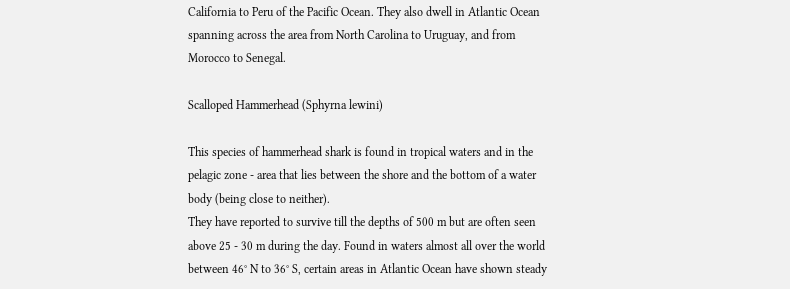California to Peru of the Pacific Ocean. They also dwell in Atlantic Ocean spanning across the area from North Carolina to Uruguay, and from Morocco to Senegal.

Scalloped Hammerhead (Sphyrna lewini)

This species of hammerhead shark is found in tropical waters and in the pelagic zone - area that lies between the shore and the bottom of a water body (being close to neither).
They have reported to survive till the depths of 500 m but are often seen above 25 - 30 m during the day. Found in waters almost all over the world between 46° N to 36° S, certain areas in Atlantic Ocean have shown steady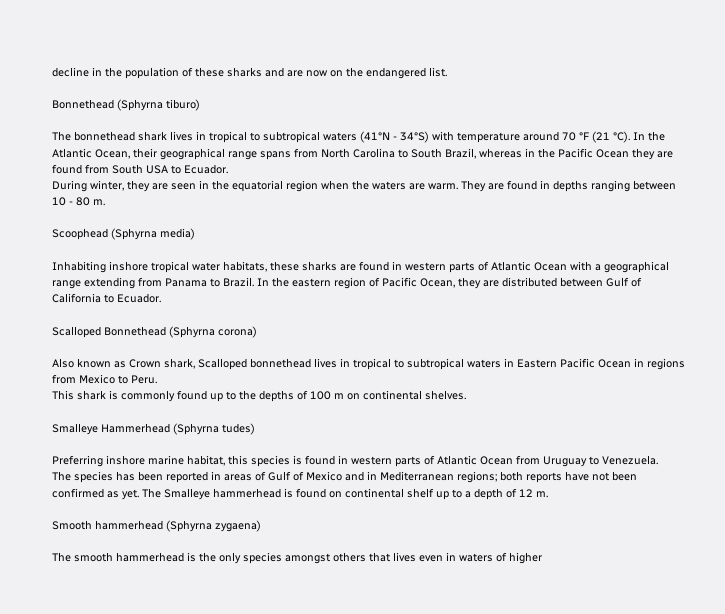decline in the population of these sharks and are now on the endangered list.

Bonnethead (Sphyrna tiburo)

The bonnethead shark lives in tropical to subtropical waters (41°N - 34°S) with temperature around 70 °F (21 °C). In the Atlantic Ocean, their geographical range spans from North Carolina to South Brazil, whereas in the Pacific Ocean they are found from South USA to Ecuador.
During winter, they are seen in the equatorial region when the waters are warm. They are found in depths ranging between 10 - 80 m.

Scoophead (Sphyrna media)

Inhabiting inshore tropical water habitats, these sharks are found in western parts of Atlantic Ocean with a geographical range extending from Panama to Brazil. In the eastern region of Pacific Ocean, they are distributed between Gulf of California to Ecuador.

Scalloped Bonnethead (Sphyrna corona)

Also known as Crown shark, Scalloped bonnethead lives in tropical to subtropical waters in Eastern Pacific Ocean in regions from Mexico to Peru.
This shark is commonly found up to the depths of 100 m on continental shelves.

Smalleye Hammerhead (Sphyrna tudes)

Preferring inshore marine habitat, this species is found in western parts of Atlantic Ocean from Uruguay to Venezuela.
The species has been reported in areas of Gulf of Mexico and in Mediterranean regions; both reports have not been confirmed as yet. The Smalleye hammerhead is found on continental shelf up to a depth of 12 m.

Smooth hammerhead (Sphyrna zygaena)

The smooth hammerhead is the only species amongst others that lives even in waters of higher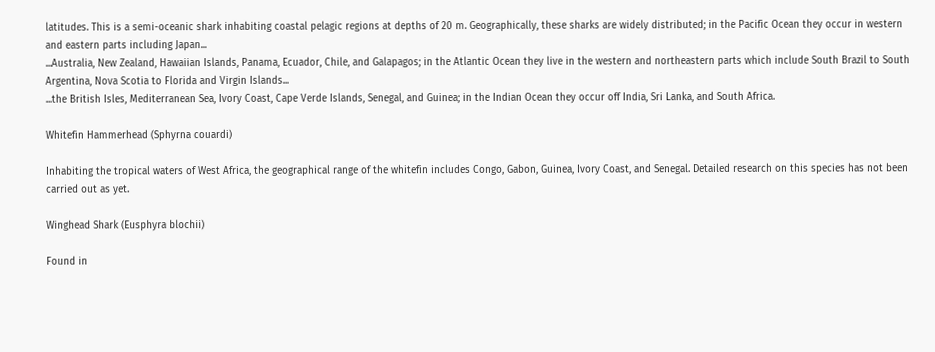latitudes. This is a semi-oceanic shark inhabiting coastal pelagic regions at depths of 20 m. Geographically, these sharks are widely distributed; in the Pacific Ocean they occur in western and eastern parts including Japan...
...Australia, New Zealand, Hawaiian Islands, Panama, Ecuador, Chile, and Galapagos; in the Atlantic Ocean they live in the western and northeastern parts which include South Brazil to South Argentina, Nova Scotia to Florida and Virgin Islands...
...the British Isles, Mediterranean Sea, Ivory Coast, Cape Verde Islands, Senegal, and Guinea; in the Indian Ocean they occur off India, Sri Lanka, and South Africa.

Whitefin Hammerhead (Sphyrna couardi)

Inhabiting the tropical waters of West Africa, the geographical range of the whitefin includes Congo, Gabon, Guinea, Ivory Coast, and Senegal. Detailed research on this species has not been carried out as yet.

Winghead Shark (Eusphyra blochii)

Found in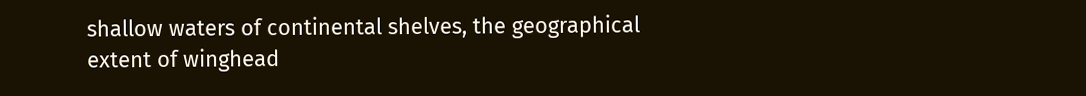shallow waters of continental shelves, the geographical extent of winghead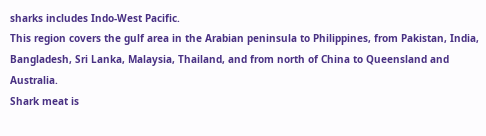sharks includes Indo-West Pacific.
This region covers the gulf area in the Arabian peninsula to Philippines, from Pakistan, India, Bangladesh, Sri Lanka, Malaysia, Thailand, and from north of China to Queensland and Australia.
Shark meat is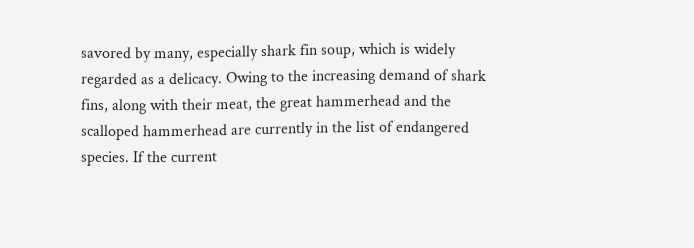savored by many, especially shark fin soup, which is widely regarded as a delicacy. Owing to the increasing demand of shark fins, along with their meat, the great hammerhead and the scalloped hammerhead are currently in the list of endangered species. If the current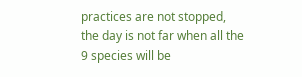practices are not stopped, the day is not far when all the 9 species will be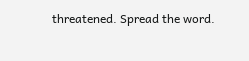threatened. Spread the word.